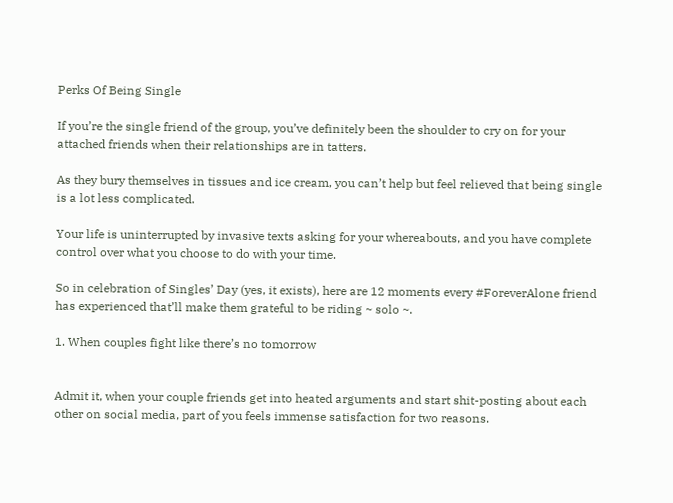Perks Of Being Single

If you’re the single friend of the group, you’ve definitely been the shoulder to cry on for your attached friends when their relationships are in tatters.

As they bury themselves in tissues and ice cream, you can’t help but feel relieved that being single is a lot less complicated.

Your life is uninterrupted by invasive texts asking for your whereabouts, and you have complete control over what you choose to do with your time.

So in celebration of Singles’ Day (yes, it exists), here are 12 moments every #ForeverAlone friend has experienced that’ll make them grateful to be riding ~ solo ~.

1. When couples fight like there’s no tomorrow


Admit it, when your couple friends get into heated arguments and start shit-posting about each other on social media, part of you feels immense satisfaction for two reasons.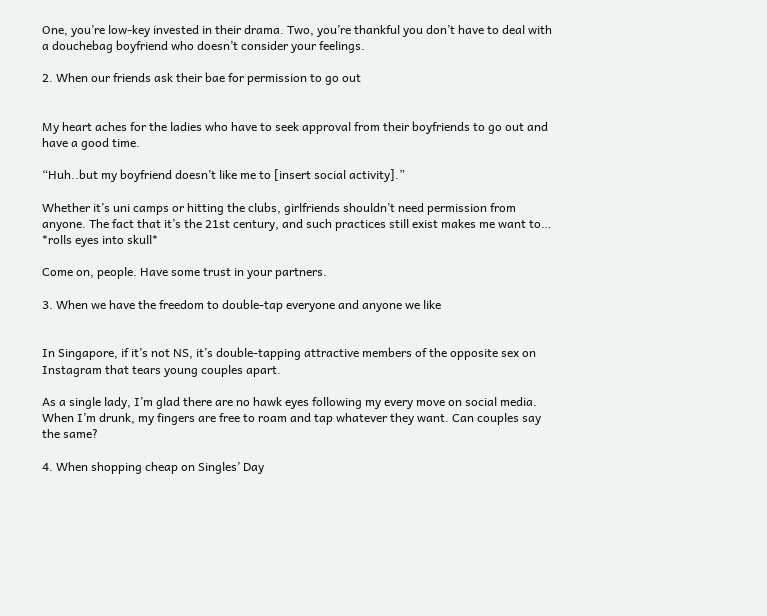One, you’re low-key invested in their drama. Two, you’re thankful you don’t have to deal with a douchebag boyfriend who doesn’t consider your feelings.

2. When our friends ask their bae for permission to go out


My heart aches for the ladies who have to seek approval from their boyfriends to go out and have a good time.

“Huh..but my boyfriend doesn’t like me to [insert social activity].”

Whether it’s uni camps or hitting the clubs, girlfriends shouldn’t need permission from anyone. The fact that it’s the 21st century, and such practices still exist makes me want to… *rolls eyes into skull*

Come on, people. Have some trust in your partners.

3. When we have the freedom to double-tap everyone and anyone we like


In Singapore, if it’s not NS, it’s double-tapping attractive members of the opposite sex on Instagram that tears young couples apart.

As a single lady, I’m glad there are no hawk eyes following my every move on social media. When I’m drunk, my fingers are free to roam and tap whatever they want. Can couples say the same?

4. When shopping cheap on Singles’ Day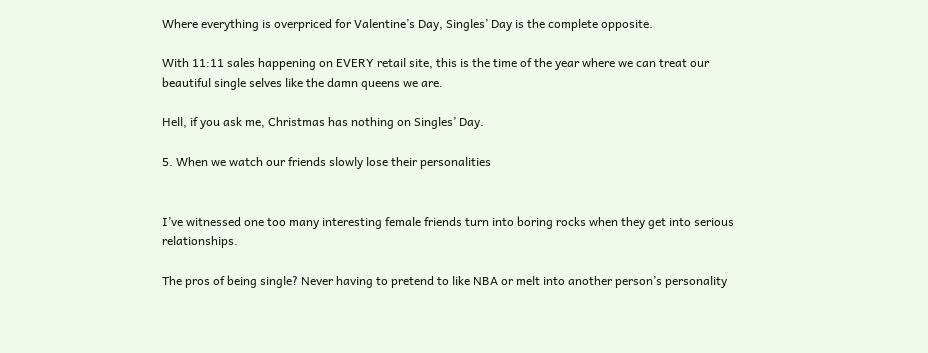Where everything is overpriced for Valentine’s Day, Singles’ Day is the complete opposite.

With 11:11 sales happening on EVERY retail site, this is the time of the year where we can treat our beautiful single selves like the damn queens we are.

Hell, if you ask me, Christmas has nothing on Singles’ Day.

5. When we watch our friends slowly lose their personalities


I’ve witnessed one too many interesting female friends turn into boring rocks when they get into serious relationships.

The pros of being single? Never having to pretend to like NBA or melt into another person’s personality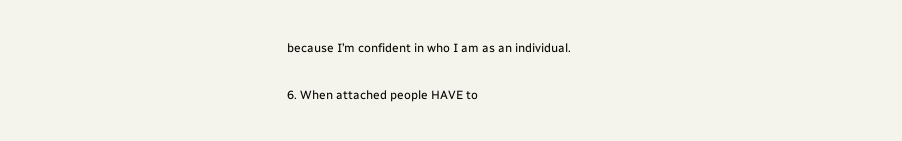because I’m confident in who I am as an individual.

6. When attached people HAVE to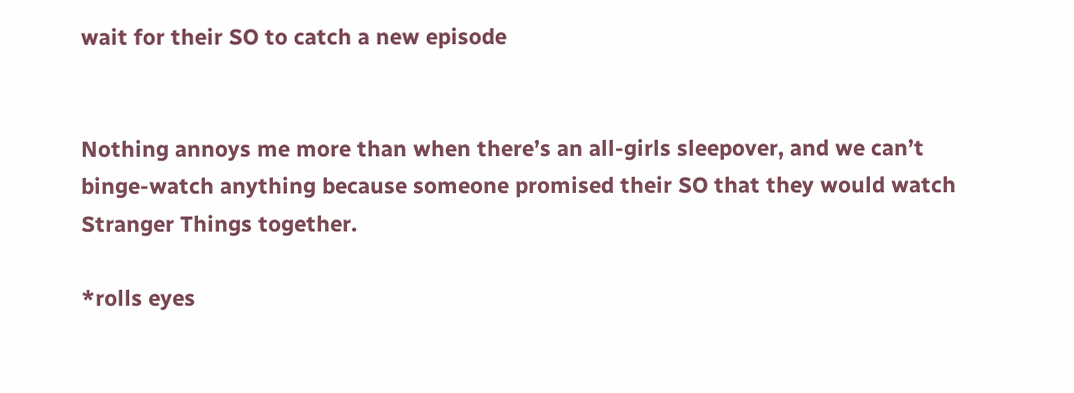wait for their SO to catch a new episode


Nothing annoys me more than when there’s an all-girls sleepover, and we can’t binge-watch anything because someone promised their SO that they would watch Stranger Things together.

*rolls eyes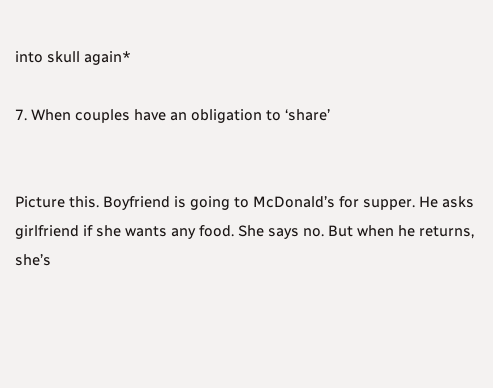into skull again*

7. When couples have an obligation to ‘share’


Picture this. Boyfriend is going to McDonald’s for supper. He asks girlfriend if she wants any food. She says no. But when he returns, she’s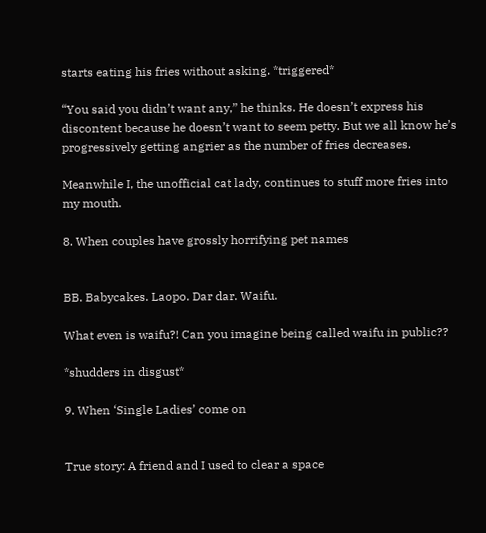starts eating his fries without asking. *triggered*

“You said you didn’t want any,” he thinks. He doesn’t express his discontent because he doesn’t want to seem petty. But we all know he’s progressively getting angrier as the number of fries decreases.

Meanwhile I, the unofficial cat lady, continues to stuff more fries into my mouth.

8. When couples have grossly horrifying pet names


BB. Babycakes. Laopo. Dar dar. Waifu.

What even is waifu?! Can you imagine being called waifu in public??

*shudders in disgust*

9. When ‘Single Ladies’ come on


True story: A friend and I used to clear a space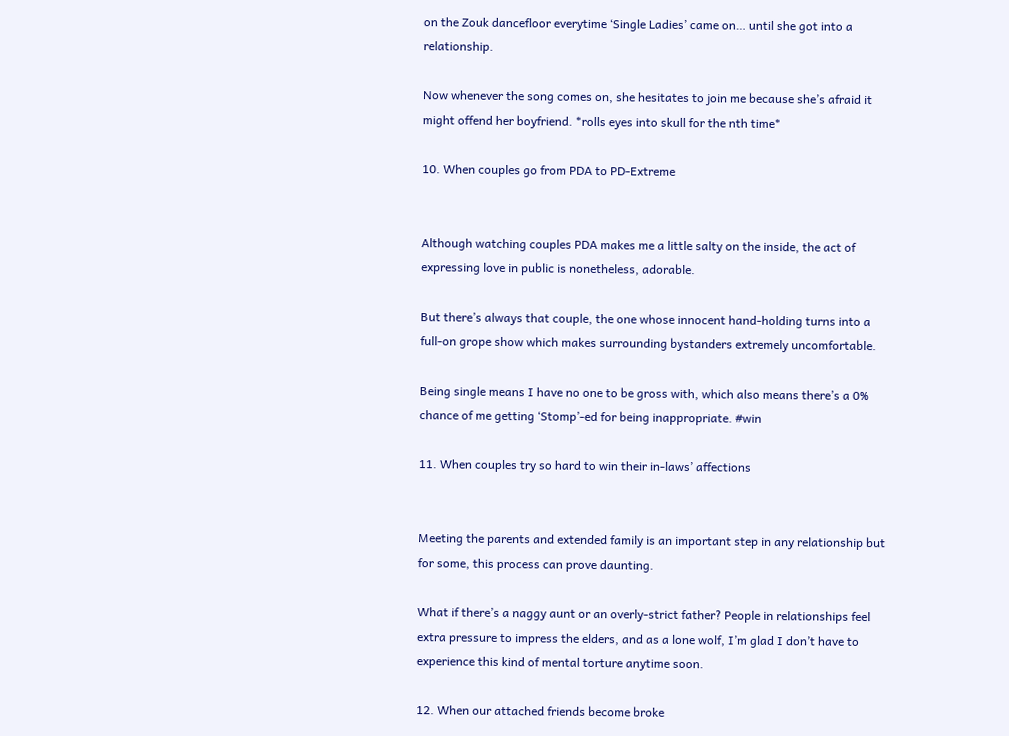on the Zouk dancefloor everytime ‘Single Ladies’ came on… until she got into a relationship.

Now whenever the song comes on, she hesitates to join me because she’s afraid it might offend her boyfriend. *rolls eyes into skull for the nth time*

10. When couples go from PDA to PD-Extreme


Although watching couples PDA makes me a little salty on the inside, the act of expressing love in public is nonetheless, adorable.

But there’s always that couple, the one whose innocent hand-holding turns into a full-on grope show which makes surrounding bystanders extremely uncomfortable.

Being single means I have no one to be gross with, which also means there’s a 0% chance of me getting ‘Stomp’-ed for being inappropriate. #win

11. When couples try so hard to win their in-laws’ affections


Meeting the parents and extended family is an important step in any relationship but for some, this process can prove daunting.

What if there’s a naggy aunt or an overly-strict father? People in relationships feel extra pressure to impress the elders, and as a lone wolf, I’m glad I don’t have to experience this kind of mental torture anytime soon.

12. When our attached friends become broke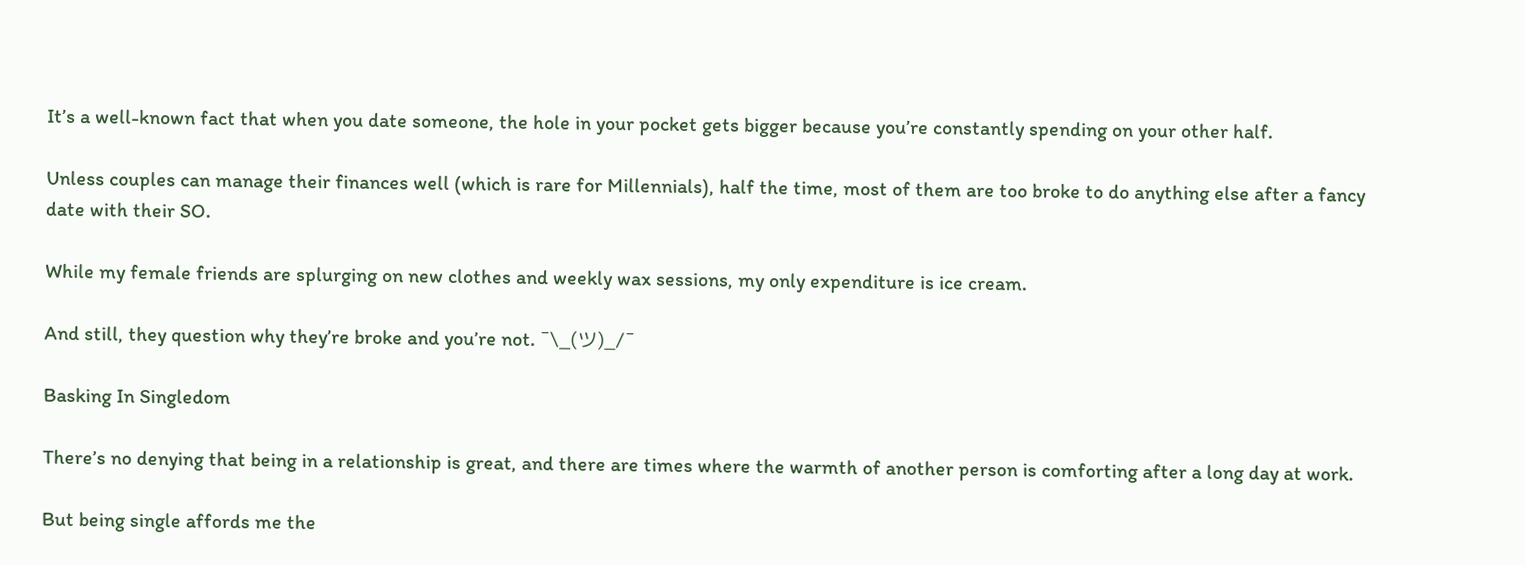It’s a well-known fact that when you date someone, the hole in your pocket gets bigger because you’re constantly spending on your other half.

Unless couples can manage their finances well (which is rare for Millennials), half the time, most of them are too broke to do anything else after a fancy date with their SO.

While my female friends are splurging on new clothes and weekly wax sessions, my only expenditure is ice cream.

And still, they question why they’re broke and you’re not. ¯\_(ツ)_/¯

Basking In Singledom

There’s no denying that being in a relationship is great, and there are times where the warmth of another person is comforting after a long day at work.

But being single affords me the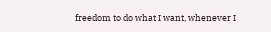freedom to do what I want, whenever I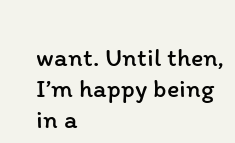want. Until then, I’m happy being in a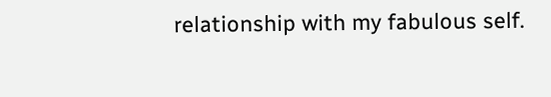relationship with my fabulous self.